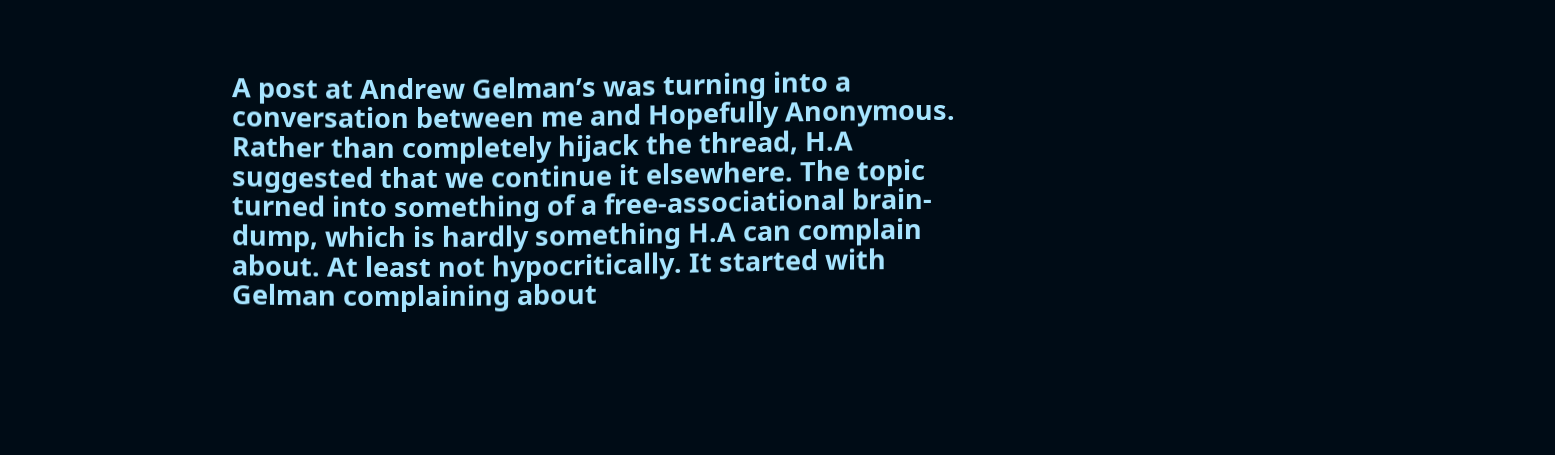A post at Andrew Gelman’s was turning into a conversation between me and Hopefully Anonymous. Rather than completely hijack the thread, H.A suggested that we continue it elsewhere. The topic turned into something of a free-associational brain-dump, which is hardly something H.A can complain about. At least not hypocritically. It started with Gelman complaining about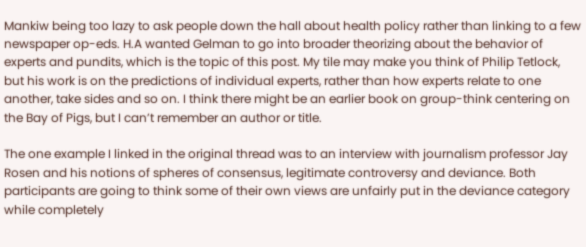Mankiw being too lazy to ask people down the hall about health policy rather than linking to a few newspaper op-eds. H.A wanted Gelman to go into broader theorizing about the behavior of experts and pundits, which is the topic of this post. My tile may make you think of Philip Tetlock, but his work is on the predictions of individual experts, rather than how experts relate to one another, take sides and so on. I think there might be an earlier book on group-think centering on the Bay of Pigs, but I can’t remember an author or title.

The one example I linked in the original thread was to an interview with journalism professor Jay Rosen and his notions of spheres of consensus, legitimate controversy and deviance. Both participants are going to think some of their own views are unfairly put in the deviance category while completely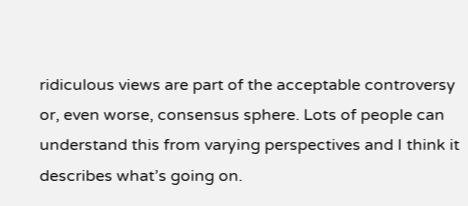ridiculous views are part of the acceptable controversy or, even worse, consensus sphere. Lots of people can understand this from varying perspectives and I think it describes what’s going on.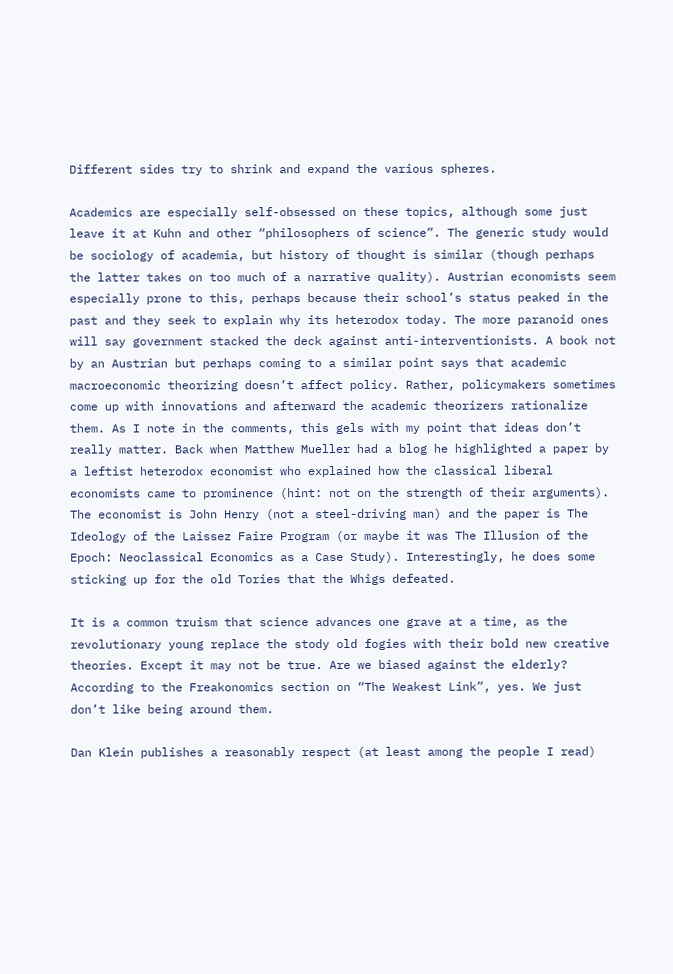Different sides try to shrink and expand the various spheres.

Academics are especially self-obsessed on these topics, although some just leave it at Kuhn and other “philosophers of science”. The generic study would be sociology of academia, but history of thought is similar (though perhaps the latter takes on too much of a narrative quality). Austrian economists seem especially prone to this, perhaps because their school’s status peaked in the past and they seek to explain why its heterodox today. The more paranoid ones will say government stacked the deck against anti-interventionists. A book not by an Austrian but perhaps coming to a similar point says that academic macroeconomic theorizing doesn’t affect policy. Rather, policymakers sometimes come up with innovations and afterward the academic theorizers rationalize them. As I note in the comments, this gels with my point that ideas don’t really matter. Back when Matthew Mueller had a blog he highlighted a paper by a leftist heterodox economist who explained how the classical liberal economists came to prominence (hint: not on the strength of their arguments). The economist is John Henry (not a steel-driving man) and the paper is The Ideology of the Laissez Faire Program (or maybe it was The Illusion of the Epoch: Neoclassical Economics as a Case Study). Interestingly, he does some sticking up for the old Tories that the Whigs defeated.

It is a common truism that science advances one grave at a time, as the revolutionary young replace the stody old fogies with their bold new creative theories. Except it may not be true. Are we biased against the elderly? According to the Freakonomics section on “The Weakest Link”, yes. We just don’t like being around them.

Dan Klein publishes a reasonably respect (at least among the people I read)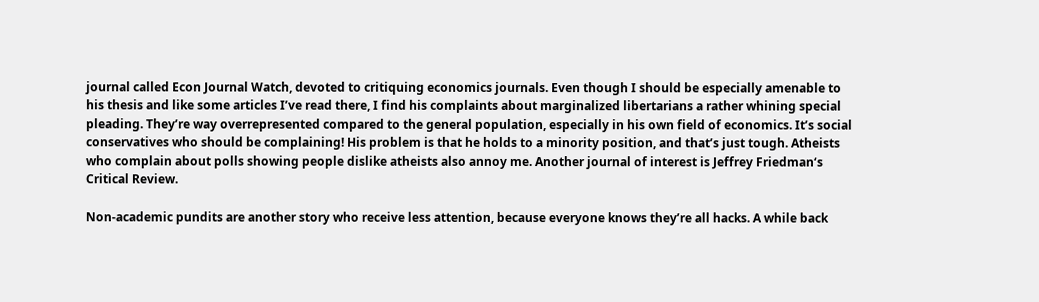journal called Econ Journal Watch, devoted to critiquing economics journals. Even though I should be especially amenable to his thesis and like some articles I’ve read there, I find his complaints about marginalized libertarians a rather whining special pleading. They’re way overrepresented compared to the general population, especially in his own field of economics. It’s social conservatives who should be complaining! His problem is that he holds to a minority position, and that’s just tough. Atheists who complain about polls showing people dislike atheists also annoy me. Another journal of interest is Jeffrey Friedman‘s Critical Review.

Non-academic pundits are another story who receive less attention, because everyone knows they’re all hacks. A while back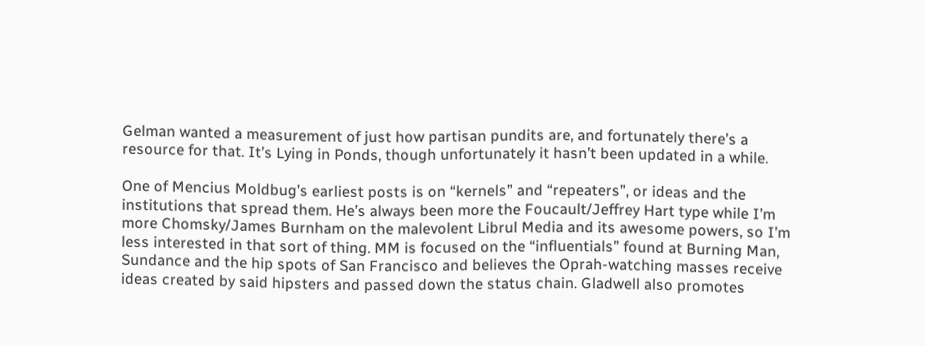Gelman wanted a measurement of just how partisan pundits are, and fortunately there’s a resource for that. It’s Lying in Ponds, though unfortunately it hasn’t been updated in a while.

One of Mencius Moldbug’s earliest posts is on “kernels” and “repeaters”, or ideas and the institutions that spread them. He’s always been more the Foucault/Jeffrey Hart type while I’m more Chomsky/James Burnham on the malevolent Librul Media and its awesome powers, so I’m less interested in that sort of thing. MM is focused on the “influentials” found at Burning Man, Sundance and the hip spots of San Francisco and believes the Oprah-watching masses receive ideas created by said hipsters and passed down the status chain. Gladwell also promotes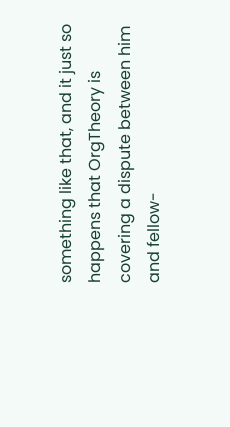something like that, and it just so happens that OrgTheory is covering a dispute between him and fellow-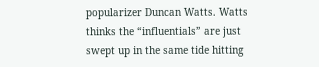popularizer Duncan Watts. Watts thinks the “influentials” are just swept up in the same tide hitting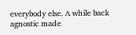everybody else. A while back agnostic made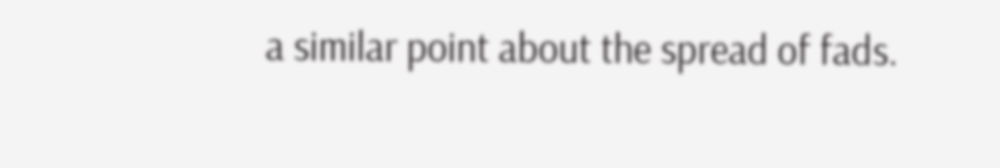a similar point about the spread of fads.